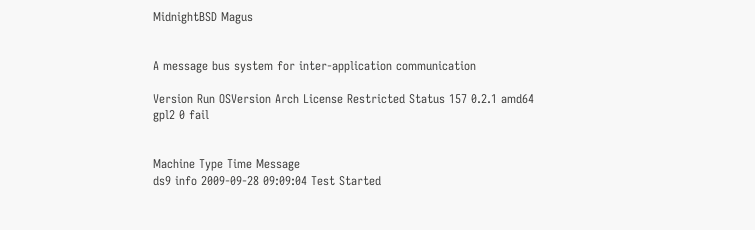MidnightBSD Magus


A message bus system for inter-application communication

Version Run OSVersion Arch License Restricted Status 157 0.2.1 amd64 gpl2 0 fail


Machine Type Time Message
ds9 info 2009-09-28 09:09:04 Test Started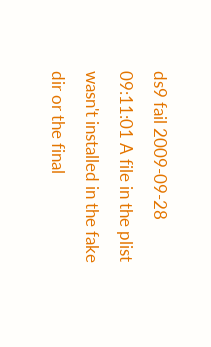ds9 fail 2009-09-28 09:11:01 A file in the plist wasn't installed in the fake dir or the final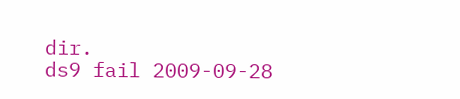dir.
ds9 fail 2009-09-28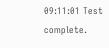09:11:01 Test complete.